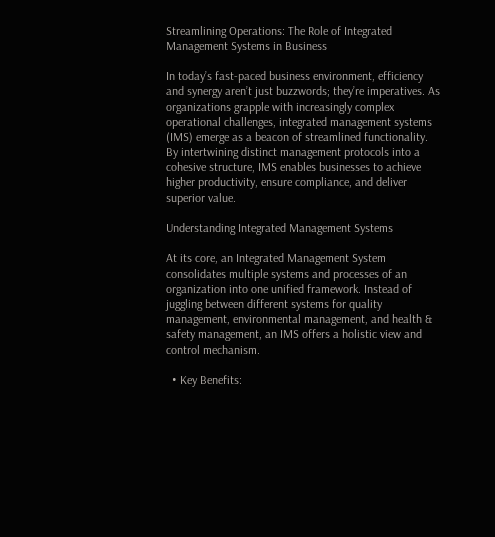Streamlining Operations: The Role of Integrated Management Systems in Business

In today’s fast-paced business environment, efficiency and synergy aren’t just buzzwords; they’re imperatives. As organizations grapple with increasingly complex operational challenges, integrated management systems (IMS) emerge as a beacon of streamlined functionality. By intertwining distinct management protocols into a cohesive structure, IMS enables businesses to achieve higher productivity, ensure compliance, and deliver superior value.

Understanding Integrated Management Systems

At its core, an Integrated Management System consolidates multiple systems and processes of an organization into one unified framework. Instead of juggling between different systems for quality management, environmental management, and health & safety management, an IMS offers a holistic view and control mechanism.

  • Key Benefits: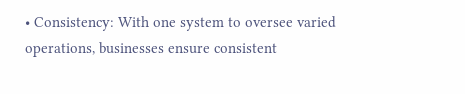• Consistency: With one system to oversee varied operations, businesses ensure consistent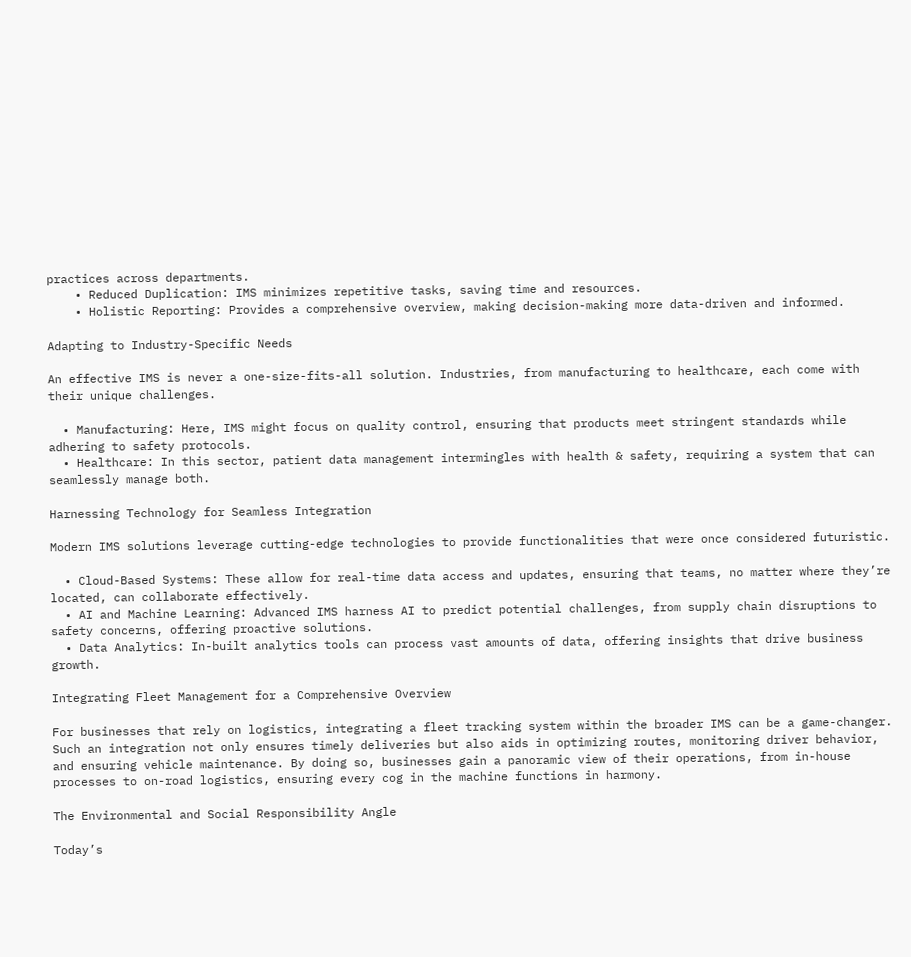practices across departments.
    • Reduced Duplication: IMS minimizes repetitive tasks, saving time and resources.
    • Holistic Reporting: Provides a comprehensive overview, making decision-making more data-driven and informed.

Adapting to Industry-Specific Needs

An effective IMS is never a one-size-fits-all solution. Industries, from manufacturing to healthcare, each come with their unique challenges.

  • Manufacturing: Here, IMS might focus on quality control, ensuring that products meet stringent standards while adhering to safety protocols.
  • Healthcare: In this sector, patient data management intermingles with health & safety, requiring a system that can seamlessly manage both.

Harnessing Technology for Seamless Integration

Modern IMS solutions leverage cutting-edge technologies to provide functionalities that were once considered futuristic.

  • Cloud-Based Systems: These allow for real-time data access and updates, ensuring that teams, no matter where they’re located, can collaborate effectively.
  • AI and Machine Learning: Advanced IMS harness AI to predict potential challenges, from supply chain disruptions to safety concerns, offering proactive solutions.
  • Data Analytics: In-built analytics tools can process vast amounts of data, offering insights that drive business growth.

Integrating Fleet Management for a Comprehensive Overview

For businesses that rely on logistics, integrating a fleet tracking system within the broader IMS can be a game-changer. Such an integration not only ensures timely deliveries but also aids in optimizing routes, monitoring driver behavior, and ensuring vehicle maintenance. By doing so, businesses gain a panoramic view of their operations, from in-house processes to on-road logistics, ensuring every cog in the machine functions in harmony.

The Environmental and Social Responsibility Angle

Today’s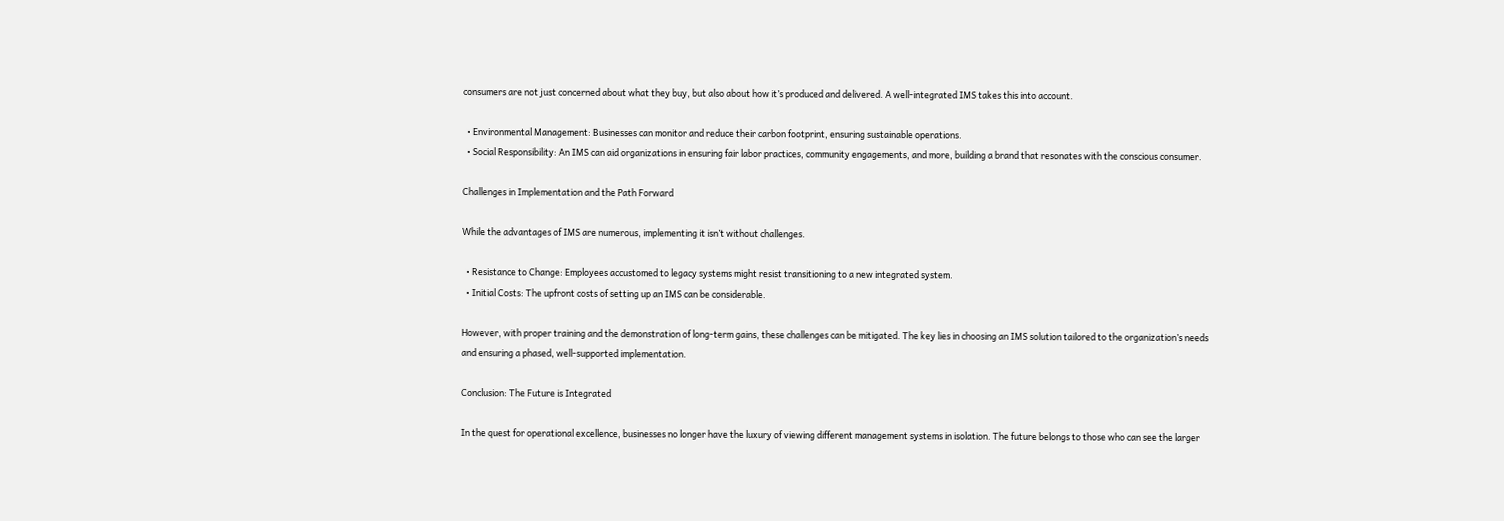consumers are not just concerned about what they buy, but also about how it’s produced and delivered. A well-integrated IMS takes this into account.

  • Environmental Management: Businesses can monitor and reduce their carbon footprint, ensuring sustainable operations.
  • Social Responsibility: An IMS can aid organizations in ensuring fair labor practices, community engagements, and more, building a brand that resonates with the conscious consumer.

Challenges in Implementation and the Path Forward

While the advantages of IMS are numerous, implementing it isn’t without challenges.

  • Resistance to Change: Employees accustomed to legacy systems might resist transitioning to a new integrated system.
  • Initial Costs: The upfront costs of setting up an IMS can be considerable.

However, with proper training and the demonstration of long-term gains, these challenges can be mitigated. The key lies in choosing an IMS solution tailored to the organization’s needs and ensuring a phased, well-supported implementation.

Conclusion: The Future is Integrated

In the quest for operational excellence, businesses no longer have the luxury of viewing different management systems in isolation. The future belongs to those who can see the larger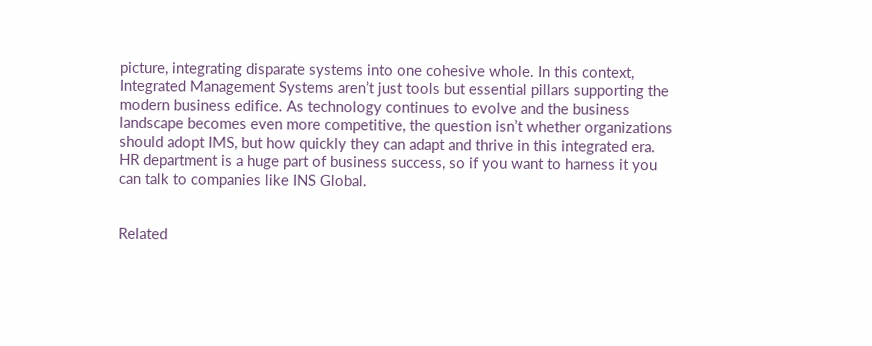picture, integrating disparate systems into one cohesive whole. In this context, Integrated Management Systems aren’t just tools but essential pillars supporting the modern business edifice. As technology continues to evolve and the business landscape becomes even more competitive, the question isn’t whether organizations should adopt IMS, but how quickly they can adapt and thrive in this integrated era. HR department is a huge part of business success, so if you want to harness it you can talk to companies like INS Global.


Related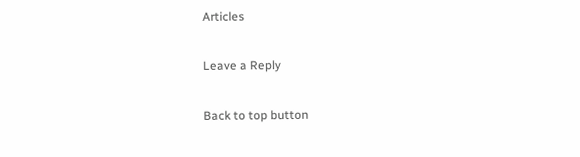Articles

Leave a Reply

Back to top button